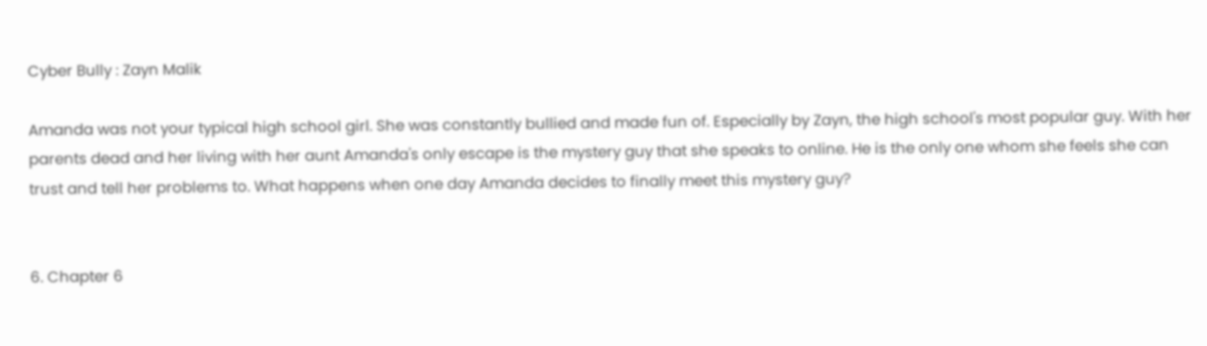Cyber Bully : Zayn Malik

Amanda was not your typical high school girl. She was constantly bullied and made fun of. Especially by Zayn, the high school's most popular guy. With her parents dead and her living with her aunt Amanda's only escape is the mystery guy that she speaks to online. He is the only one whom she feels she can trust and tell her problems to. What happens when one day Amanda decides to finally meet this mystery guy?


6. Chapter 6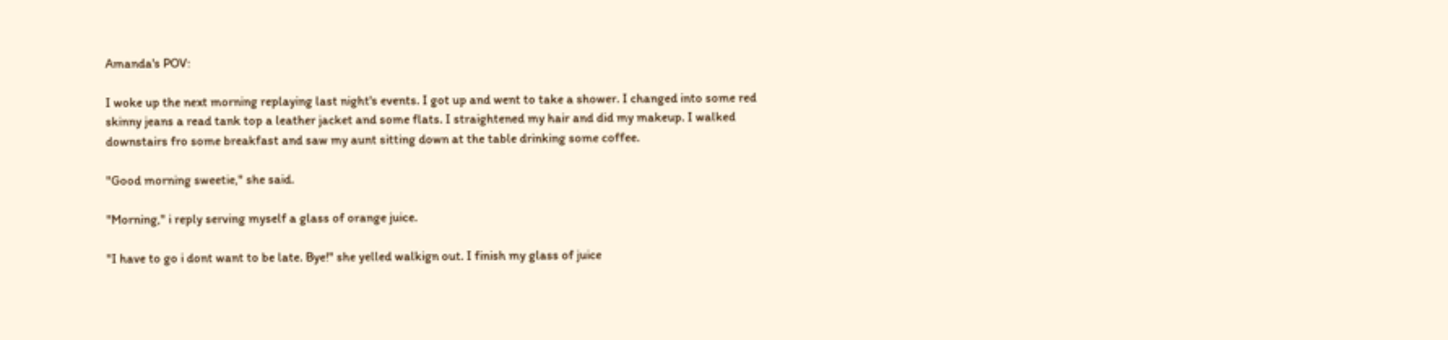Amanda's POV:

I woke up the next morning replaying last night's events. I got up and went to take a shower. I changed into some red skinny jeans a read tank top a leather jacket and some flats. I straightened my hair and did my makeup. I walked downstairs fro some breakfast and saw my aunt sitting down at the table drinking some coffee.

"Good morning sweetie," she said.

"Morning," i reply serving myself a glass of orange juice.

"I have to go i dont want to be late. Bye!" she yelled walkign out. I finish my glass of juice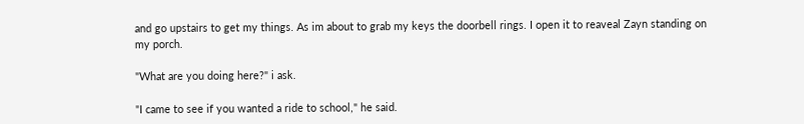and go upstairs to get my things. As im about to grab my keys the doorbell rings. I open it to reaveal Zayn standing on my porch.

"What are you doing here?" i ask.

"I came to see if you wanted a ride to school," he said.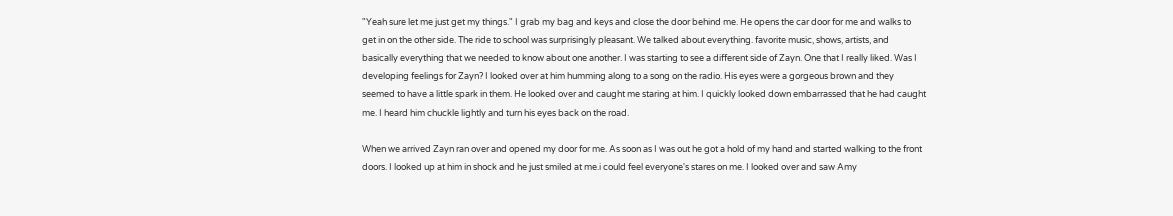"Yeah sure let me just get my things." I grab my bag and keys and close the door behind me. He opens the car door for me and walks to get in on the other side. The ride to school was surprisingly pleasant. We talked about everything. favorite music, shows, artists, and basically everything that we needed to know about one another. I was starting to see a different side of Zayn. One that I really liked. Was I developing feelings for Zayn? I looked over at him humming along to a song on the radio. His eyes were a gorgeous brown and they seemed to have a little spark in them. He looked over and caught me staring at him. I quickly looked down embarrassed that he had caught me. I heard him chuckle lightly and turn his eyes back on the road.

When we arrived Zayn ran over and opened my door for me. As soon as I was out he got a hold of my hand and started walking to the front doors. I looked up at him in shock and he just smiled at me.i could feel everyone's stares on me. I looked over and saw Amy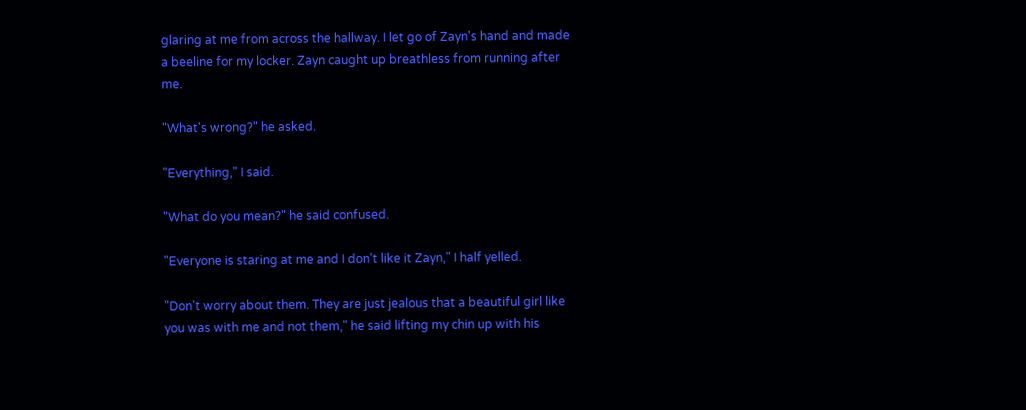glaring at me from across the hallway. I let go of Zayn's hand and made a beeline for my locker. Zayn caught up breathless from running after me.

"What's wrong?" he asked.

"Everything," I said.

"What do you mean?" he said confused.

"Everyone is staring at me and I don't like it Zayn," I half yelled.

"Don't worry about them. They are just jealous that a beautiful girl like you was with me and not them," he said lifting my chin up with his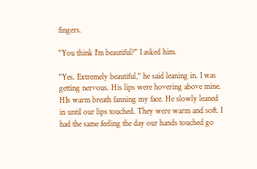fingers.

"You think I'm beautiful?" I asked him.

"Yes. Extremely beautiful," he said leaning in. I was getting nervous. His lips were hovering above mine. HIs warm breath fanning my face. He slowly leaned in until our lips touched. They were warm and soft. I had the same feeling the day our hands touched go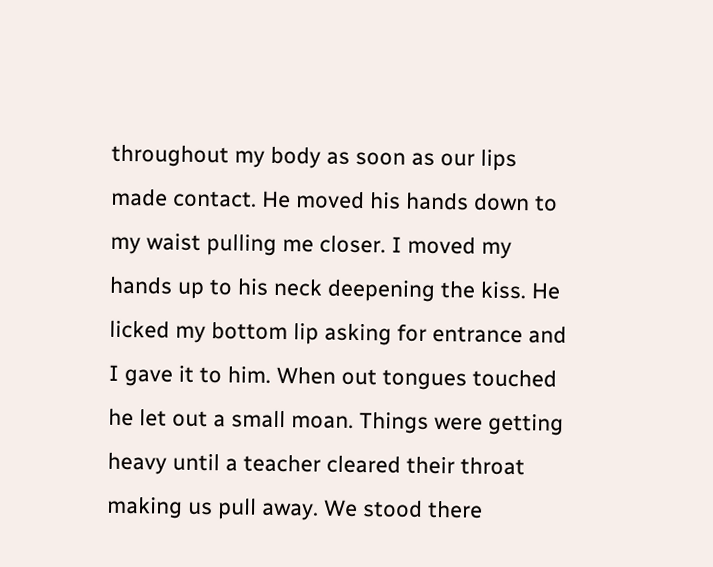throughout my body as soon as our lips made contact. He moved his hands down to my waist pulling me closer. I moved my hands up to his neck deepening the kiss. He licked my bottom lip asking for entrance and I gave it to him. When out tongues touched he let out a small moan. Things were getting heavy until a teacher cleared their throat making us pull away. We stood there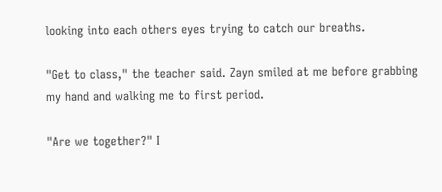looking into each others eyes trying to catch our breaths.

"Get to class," the teacher said. Zayn smiled at me before grabbing my hand and walking me to first period.

"Are we together?" I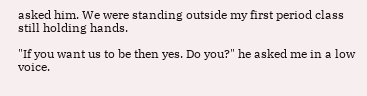asked him. We were standing outside my first period class still holding hands.

"If you want us to be then yes. Do you?" he asked me in a low voice.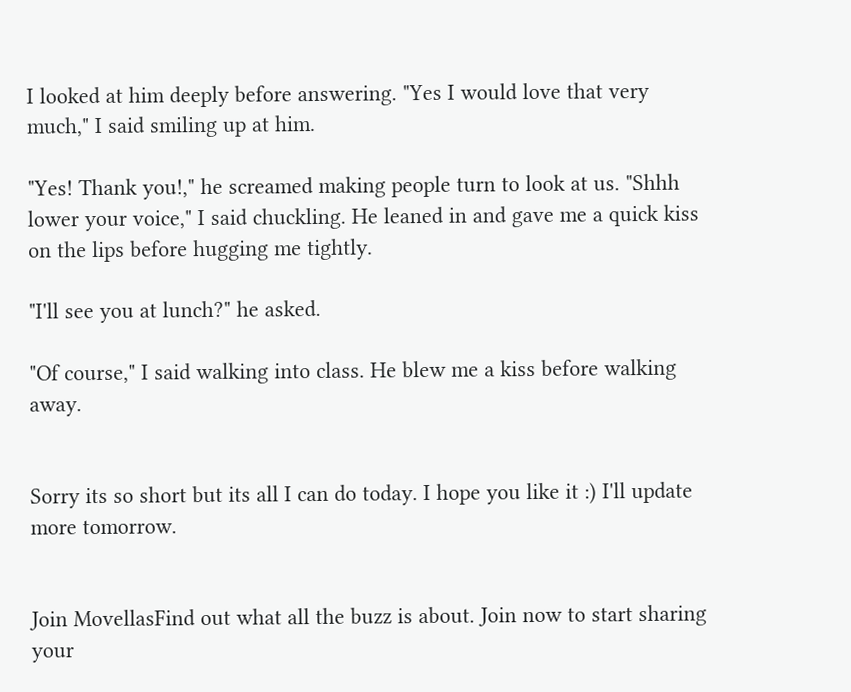I looked at him deeply before answering. "Yes I would love that very much," I said smiling up at him.

"Yes! Thank you!," he screamed making people turn to look at us. "Shhh lower your voice," I said chuckling. He leaned in and gave me a quick kiss on the lips before hugging me tightly.

"I'll see you at lunch?" he asked.

"Of course," I said walking into class. He blew me a kiss before walking away.


Sorry its so short but its all I can do today. I hope you like it :) I'll update more tomorrow.


Join MovellasFind out what all the buzz is about. Join now to start sharing your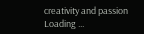creativity and passion
Loading ...